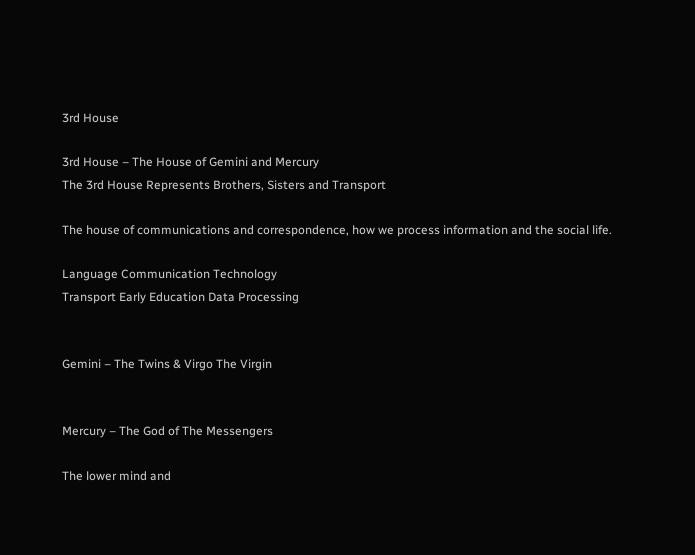3rd House

3rd House – The House of Gemini and Mercury
The 3rd House Represents Brothers, Sisters and Transport

The house of communications and correspondence, how we process information and the social life.

Language Communication Technology
Transport Early Education Data Processing


Gemini – The Twins & Virgo The Virgin


Mercury – The God of The Messengers

The lower mind and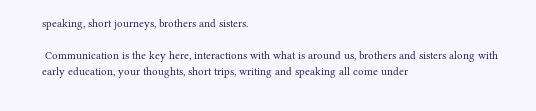speaking, short journeys, brothers and sisters.

 Communication is the key here, interactions with what is around us, brothers and sisters along with early education, your thoughts, short trips, writing and speaking all come under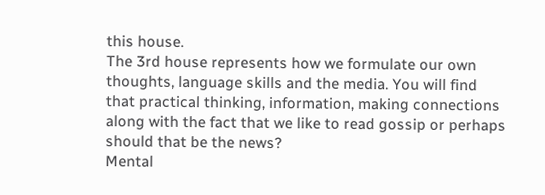this house.
The 3rd house represents how we formulate our own thoughts, language skills and the media. You will find that practical thinking, information, making connections along with the fact that we like to read gossip or perhaps should that be the news?
Mental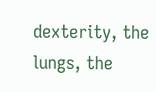dexterity, the lungs, the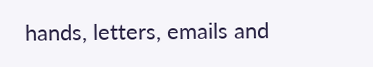hands, letters, emails and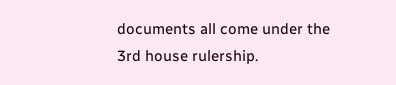documents all come under the 3rd house rulership.